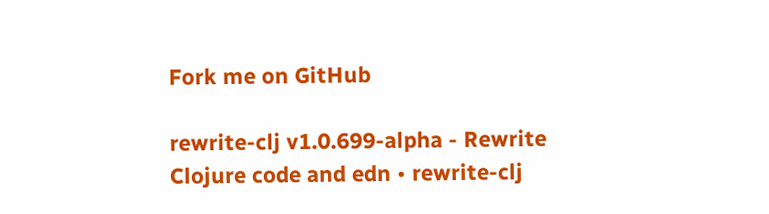Fork me on GitHub

rewrite-clj v1.0.699-alpha - Rewrite Clojure code and edn • rewrite-clj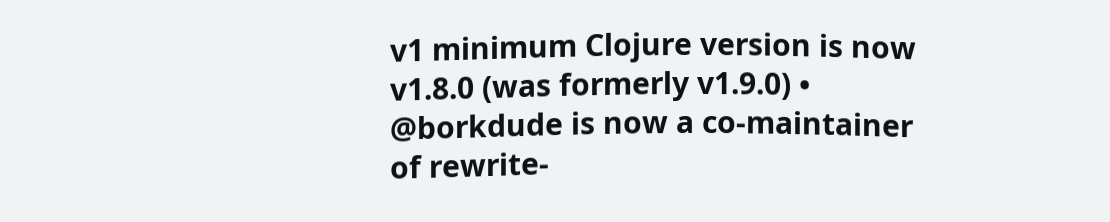v1 minimum Clojure version is now v1.8.0 (was formerly v1.9.0) • @borkdude is now a co-maintainer of rewrite-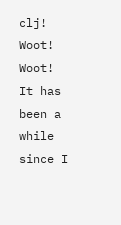clj! Woot! Woot! It has been a while since I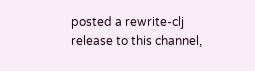posted a rewrite-clj release to this channel,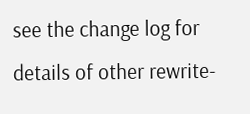see the change log for details of other rewrite-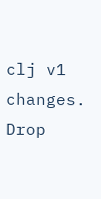clj v1 changes. Drop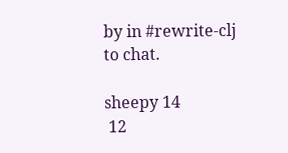by in #rewrite-clj to chat.

sheepy 14
 12